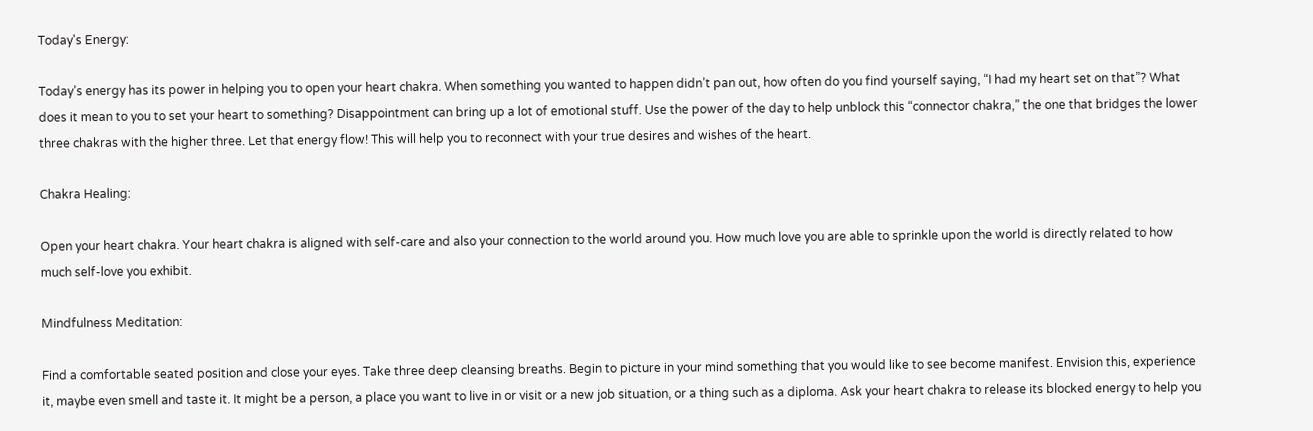Today's Energy:

Today’s energy has its power in helping you to open your heart chakra. When something you wanted to happen didn’t pan out, how often do you find yourself saying, “I had my heart set on that”? What does it mean to you to set your heart to something? Disappointment can bring up a lot of emotional stuff. Use the power of the day to help unblock this “connector chakra,” the one that bridges the lower three chakras with the higher three. Let that energy flow! This will help you to reconnect with your true desires and wishes of the heart.

Chakra Healing:

Open your heart chakra. Your heart chakra is aligned with self-care and also your connection to the world around you. How much love you are able to sprinkle upon the world is directly related to how much self-love you exhibit.

Mindfulness Meditation:

Find a comfortable seated position and close your eyes. Take three deep cleansing breaths. Begin to picture in your mind something that you would like to see become manifest. Envision this, experience it, maybe even smell and taste it. It might be a person, a place you want to live in or visit or a new job situation, or a thing such as a diploma. Ask your heart chakra to release its blocked energy to help you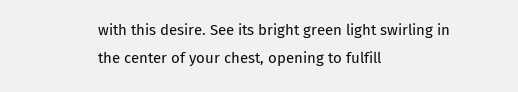with this desire. See its bright green light swirling in the center of your chest, opening to fulfill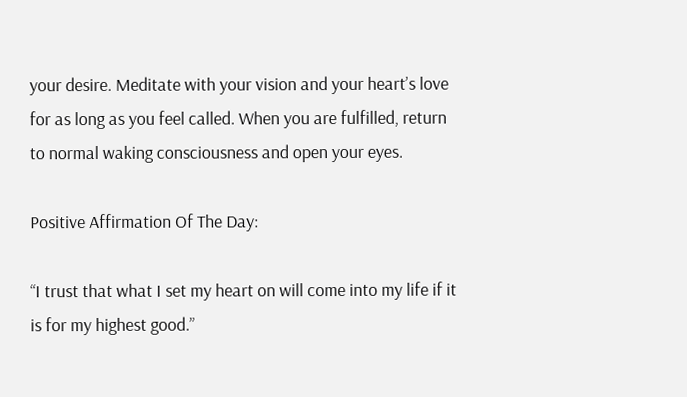your desire. Meditate with your vision and your heart’s love for as long as you feel called. When you are fulfilled, return to normal waking consciousness and open your eyes.

Positive Affirmation Of The Day:

“I trust that what I set my heart on will come into my life if it is for my highest good.”